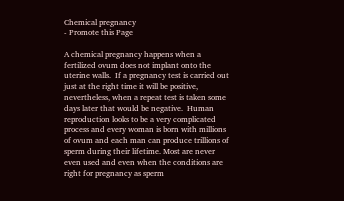Chemical pregnancy
- Promote this Page

A chemical pregnancy happens when a fertilized ovum does not implant onto the uterine walls.  If a pregnancy test is carried out just at the right time it will be positive, nevertheless, when a repeat test is taken some days later that would be negative.  Human reproduction looks to be a very complicated process and every woman is born with millions of ovum and each man can produce trillions of sperm during their lifetime. Most are never even used and even when the conditions are right for pregnancy as sperm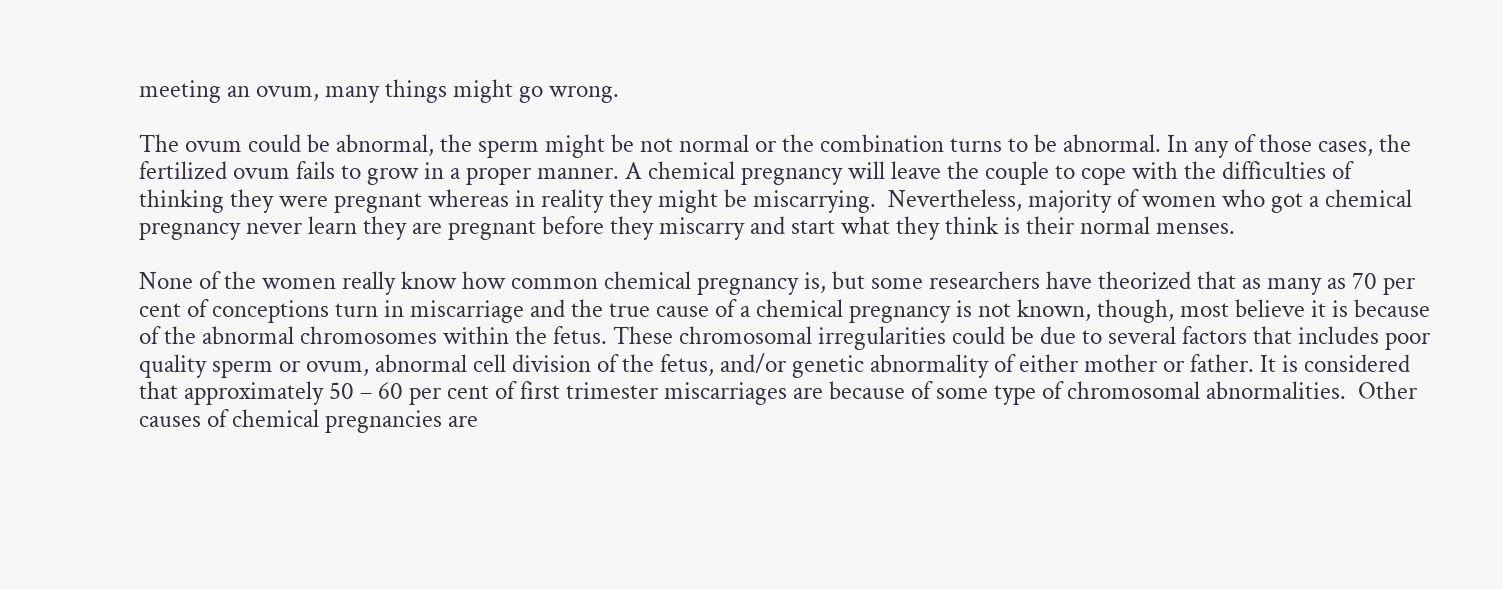meeting an ovum, many things might go wrong.

The ovum could be abnormal, the sperm might be not normal or the combination turns to be abnormal. In any of those cases, the fertilized ovum fails to grow in a proper manner. A chemical pregnancy will leave the couple to cope with the difficulties of thinking they were pregnant whereas in reality they might be miscarrying.  Nevertheless, majority of women who got a chemical pregnancy never learn they are pregnant before they miscarry and start what they think is their normal menses.

None of the women really know how common chemical pregnancy is, but some researchers have theorized that as many as 70 per cent of conceptions turn in miscarriage and the true cause of a chemical pregnancy is not known, though, most believe it is because of the abnormal chromosomes within the fetus. These chromosomal irregularities could be due to several factors that includes poor quality sperm or ovum, abnormal cell division of the fetus, and/or genetic abnormality of either mother or father. It is considered that approximately 50 – 60 per cent of first trimester miscarriages are because of some type of chromosomal abnormalities.  Other causes of chemical pregnancies are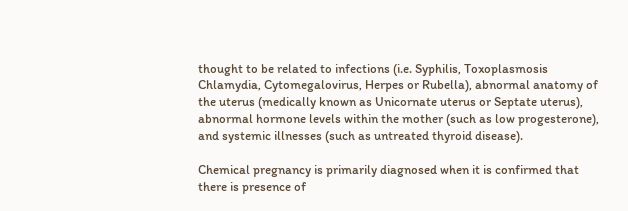thought to be related to infections (i.e. Syphilis, Toxoplasmosis Chlamydia, Cytomegalovirus, Herpes or Rubella), abnormal anatomy of the uterus (medically known as Unicornate uterus or Septate uterus), abnormal hormone levels within the mother (such as low progesterone), and systemic illnesses (such as untreated thyroid disease).

Chemical pregnancy is primarily diagnosed when it is confirmed that there is presence of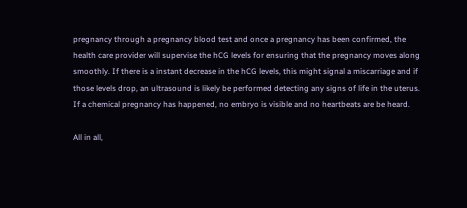pregnancy through a pregnancy blood test and once a pregnancy has been confirmed, the health care provider will supervise the hCG levels for ensuring that the pregnancy moves along smoothly. If there is a instant decrease in the hCG levels, this might signal a miscarriage and if those levels drop, an ultrasound is likely be performed detecting any signs of life in the uterus. If a chemical pregnancy has happened, no embryo is visible and no heartbeats are be heard.

All in all,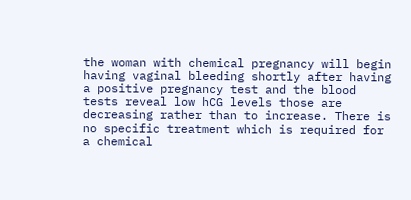the woman with chemical pregnancy will begin having vaginal bleeding shortly after having a positive pregnancy test and the blood tests reveal low hCG levels those are decreasing rather than to increase. There is no specific treatment which is required for a chemical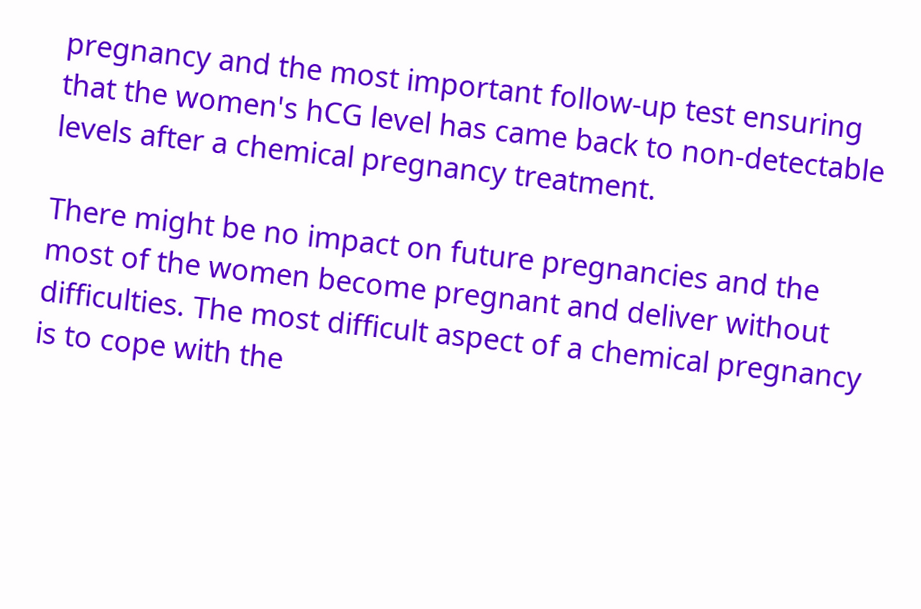pregnancy and the most important follow-up test ensuring that the women's hCG level has came back to non-detectable levels after a chemical pregnancy treatment.

There might be no impact on future pregnancies and the most of the women become pregnant and deliver without difficulties. The most difficult aspect of a chemical pregnancy is to cope with the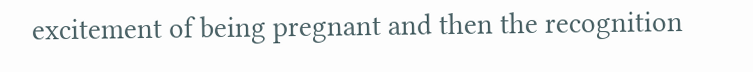excitement of being pregnant and then the recognition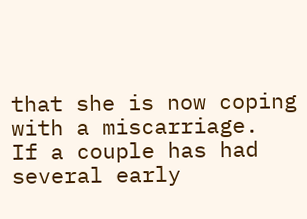that she is now coping with a miscarriage.  If a couple has had several early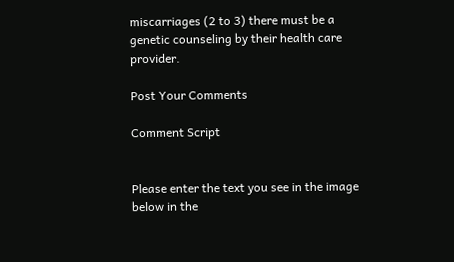miscarriages (2 to 3) there must be a genetic counseling by their health care provider.

Post Your Comments

Comment Script


Please enter the text you see in the image below in the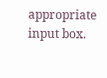appropriate input box.